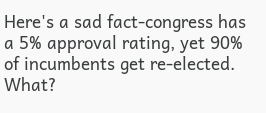Here's a sad fact-congress has a 5% approval rating, yet 90% of incumbents get re-elected. What?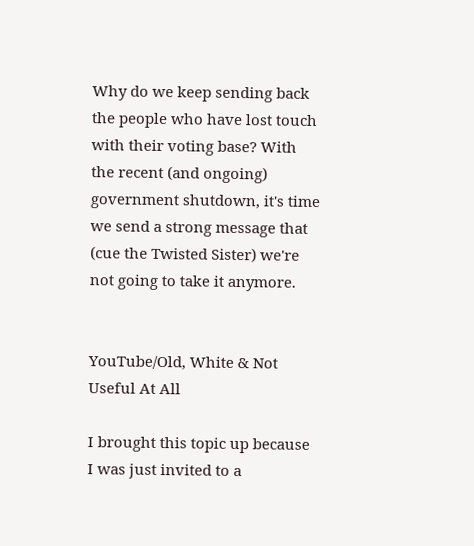Why do we keep sending back the people who have lost touch with their voting base? With the recent (and ongoing) government shutdown, it's time we send a strong message that (cue the Twisted Sister) we're not going to take it anymore.


YouTube/Old, White & Not Useful At All

I brought this topic up because I was just invited to a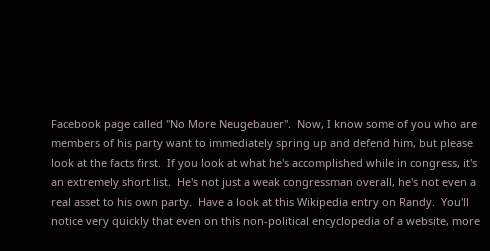Facebook page called "No More Neugebauer".  Now, I know some of you who are members of his party want to immediately spring up and defend him, but please look at the facts first.  If you look at what he's accomplished while in congress, it's an extremely short list.  He's not just a weak congressman overall, he's not even a real asset to his own party.  Have a look at this Wikipedia entry on Randy.  You'll notice very quickly that even on this non-political encyclopedia of a website, more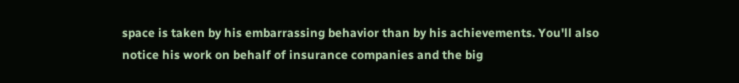space is taken by his embarrassing behavior than by his achievements. You'll also notice his work on behalf of insurance companies and the big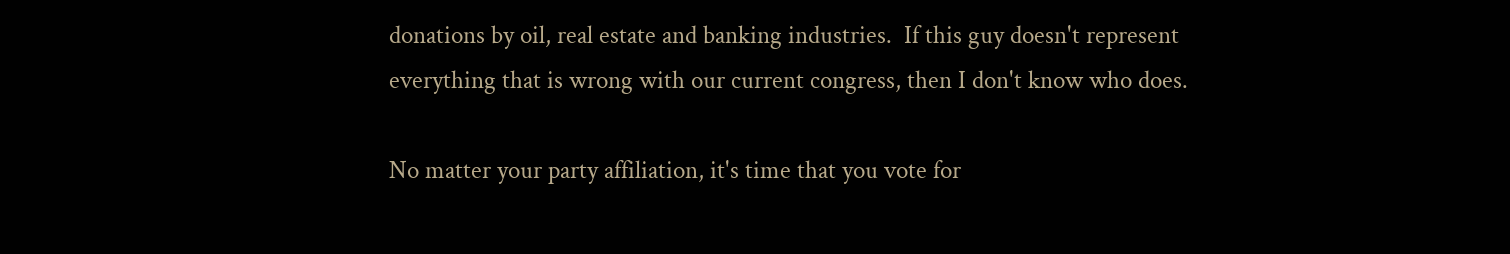donations by oil, real estate and banking industries.  If this guy doesn't represent everything that is wrong with our current congress, then I don't know who does.

No matter your party affiliation, it's time that you vote for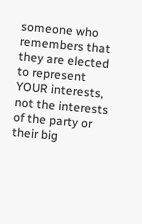someone who remembers that they are elected to represent YOUR interests, not the interests of the party or their big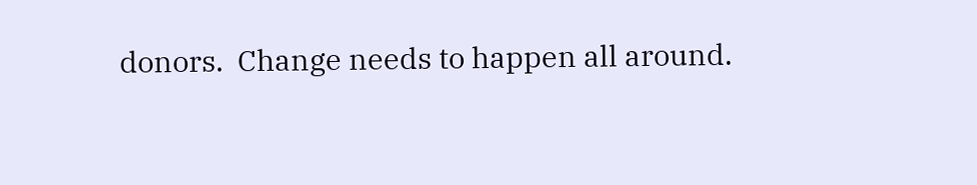donors.  Change needs to happen all around.